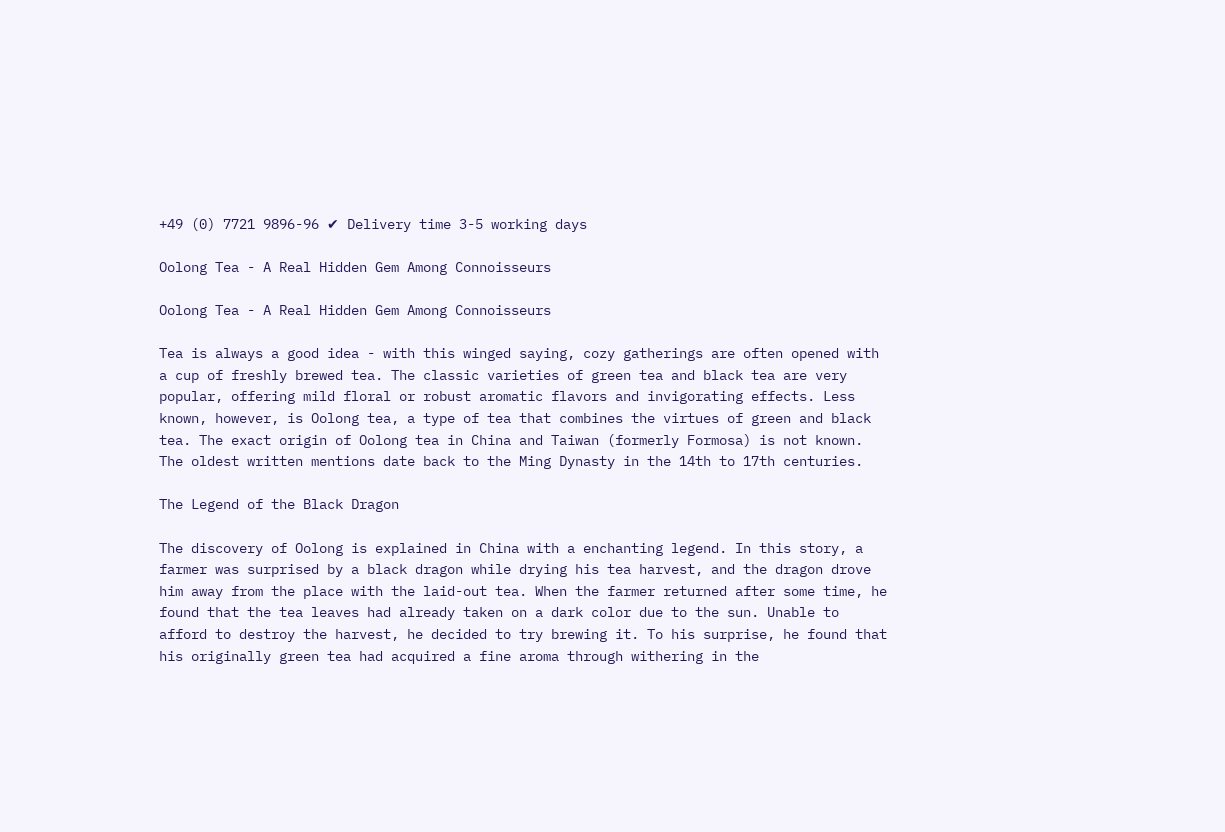+49 (0) 7721 9896-96 ✔ Delivery time 3-5 working days

Oolong Tea - A Real Hidden Gem Among Connoisseurs

Oolong Tea - A Real Hidden Gem Among Connoisseurs

Tea is always a good idea - with this winged saying, cozy gatherings are often opened with a cup of freshly brewed tea. The classic varieties of green tea and black tea are very popular, offering mild floral or robust aromatic flavors and invigorating effects. Less known, however, is Oolong tea, a type of tea that combines the virtues of green and black tea. The exact origin of Oolong tea in China and Taiwan (formerly Formosa) is not known. The oldest written mentions date back to the Ming Dynasty in the 14th to 17th centuries.

The Legend of the Black Dragon

The discovery of Oolong is explained in China with a enchanting legend. In this story, a farmer was surprised by a black dragon while drying his tea harvest, and the dragon drove him away from the place with the laid-out tea. When the farmer returned after some time, he found that the tea leaves had already taken on a dark color due to the sun. Unable to afford to destroy the harvest, he decided to try brewing it. To his surprise, he found that his originally green tea had acquired a fine aroma through withering in the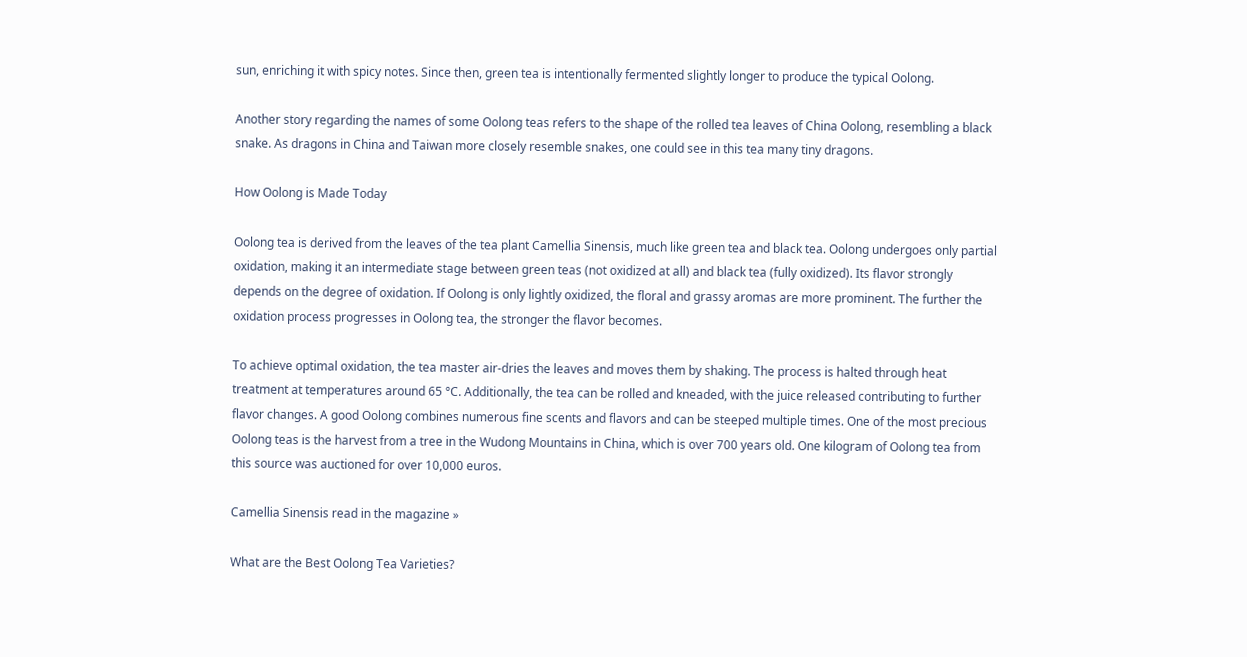sun, enriching it with spicy notes. Since then, green tea is intentionally fermented slightly longer to produce the typical Oolong.

Another story regarding the names of some Oolong teas refers to the shape of the rolled tea leaves of China Oolong, resembling a black snake. As dragons in China and Taiwan more closely resemble snakes, one could see in this tea many tiny dragons.

How Oolong is Made Today

Oolong tea is derived from the leaves of the tea plant Camellia Sinensis, much like green tea and black tea. Oolong undergoes only partial oxidation, making it an intermediate stage between green teas (not oxidized at all) and black tea (fully oxidized). Its flavor strongly depends on the degree of oxidation. If Oolong is only lightly oxidized, the floral and grassy aromas are more prominent. The further the oxidation process progresses in Oolong tea, the stronger the flavor becomes.

To achieve optimal oxidation, the tea master air-dries the leaves and moves them by shaking. The process is halted through heat treatment at temperatures around 65 °C. Additionally, the tea can be rolled and kneaded, with the juice released contributing to further flavor changes. A good Oolong combines numerous fine scents and flavors and can be steeped multiple times. One of the most precious Oolong teas is the harvest from a tree in the Wudong Mountains in China, which is over 700 years old. One kilogram of Oolong tea from this source was auctioned for over 10,000 euros.

Camellia Sinensis read in the magazine »

What are the Best Oolong Tea Varieties?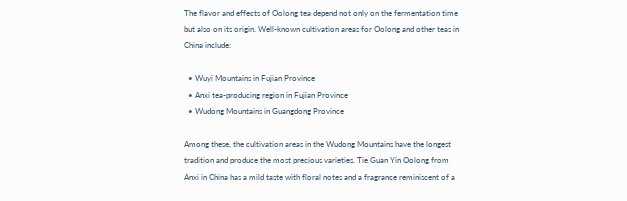The flavor and effects of Oolong tea depend not only on the fermentation time but also on its origin. Well-known cultivation areas for Oolong and other teas in China include:

  • Wuyi Mountains in Fujian Province
  • Anxi tea-producing region in Fujian Province
  • Wudong Mountains in Guangdong Province

Among these, the cultivation areas in the Wudong Mountains have the longest tradition and produce the most precious varieties. Tie Guan Yin Oolong from Anxi in China has a mild taste with floral notes and a fragrance reminiscent of a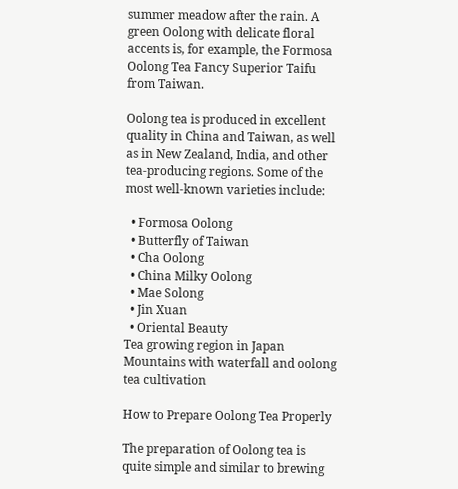summer meadow after the rain. A green Oolong with delicate floral accents is, for example, the Formosa Oolong Tea Fancy Superior Taifu from Taiwan.

Oolong tea is produced in excellent quality in China and Taiwan, as well as in New Zealand, India, and other tea-producing regions. Some of the most well-known varieties include:

  • Formosa Oolong
  • Butterfly of Taiwan
  • Cha Oolong
  • China Milky Oolong
  • Mae Solong
  • Jin Xuan
  • Oriental Beauty
Tea growing region in Japan
Mountains with waterfall and oolong tea cultivation

How to Prepare Oolong Tea Properly

The preparation of Oolong tea is quite simple and similar to brewing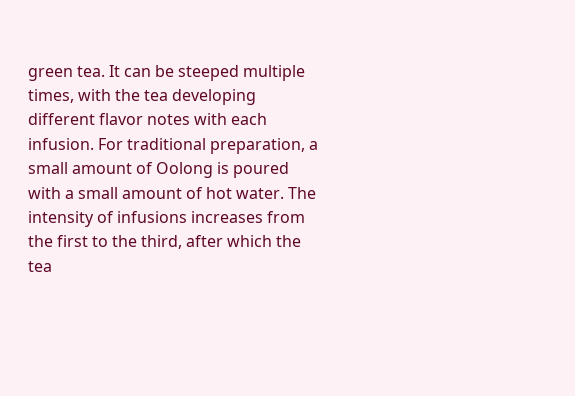green tea. It can be steeped multiple times, with the tea developing different flavor notes with each infusion. For traditional preparation, a small amount of Oolong is poured with a small amount of hot water. The intensity of infusions increases from the first to the third, after which the tea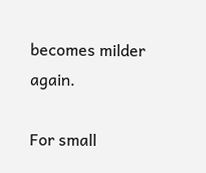becomes milder again.

For small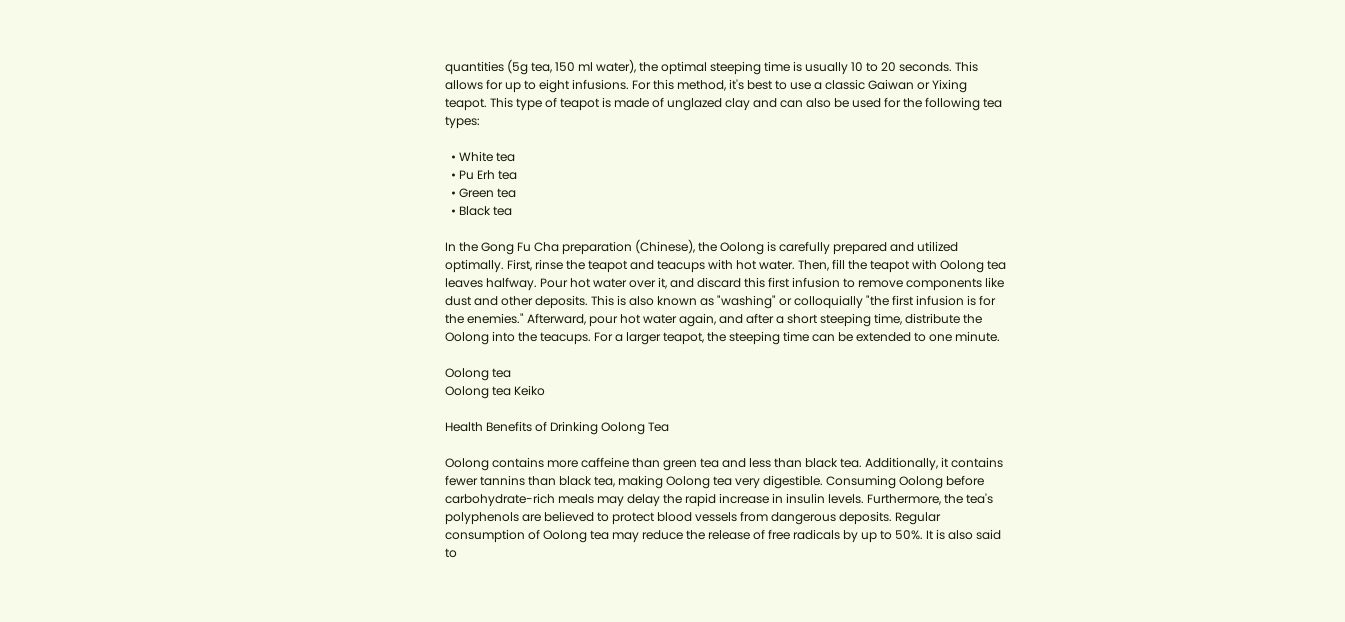quantities (5g tea, 150 ml water), the optimal steeping time is usually 10 to 20 seconds. This allows for up to eight infusions. For this method, it's best to use a classic Gaiwan or Yixing teapot. This type of teapot is made of unglazed clay and can also be used for the following tea types:

  • White tea
  • Pu Erh tea
  • Green tea
  • Black tea

In the Gong Fu Cha preparation (Chinese), the Oolong is carefully prepared and utilized optimally. First, rinse the teapot and teacups with hot water. Then, fill the teapot with Oolong tea leaves halfway. Pour hot water over it, and discard this first infusion to remove components like dust and other deposits. This is also known as "washing" or colloquially "the first infusion is for the enemies." Afterward, pour hot water again, and after a short steeping time, distribute the Oolong into the teacups. For a larger teapot, the steeping time can be extended to one minute.

Oolong tea
Oolong tea Keiko

Health Benefits of Drinking Oolong Tea

Oolong contains more caffeine than green tea and less than black tea. Additionally, it contains fewer tannins than black tea, making Oolong tea very digestible. Consuming Oolong before carbohydrate-rich meals may delay the rapid increase in insulin levels. Furthermore, the tea's polyphenols are believed to protect blood vessels from dangerous deposits. Regular consumption of Oolong tea may reduce the release of free radicals by up to 50%. It is also said to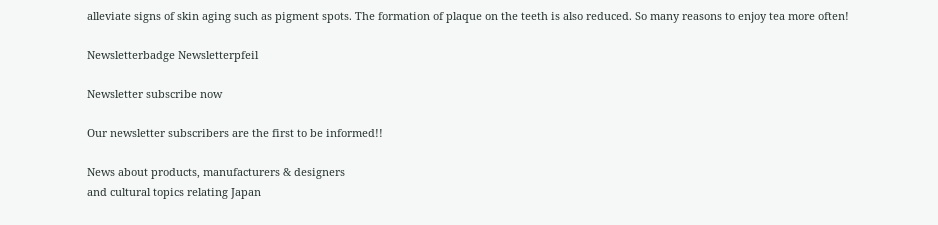alleviate signs of skin aging such as pigment spots. The formation of plaque on the teeth is also reduced. So many reasons to enjoy tea more often!

Newsletterbadge Newsletterpfeil

Newsletter subscribe now

Our newsletter subscribers are the first to be informed!!

News about products, manufacturers & designers
and cultural topics relating Japan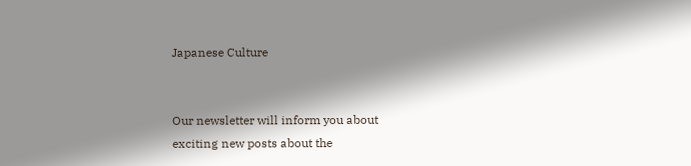Japanese Culture


Our newsletter will inform you about
exciting new posts about the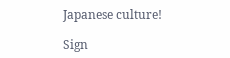Japanese culture!

Sign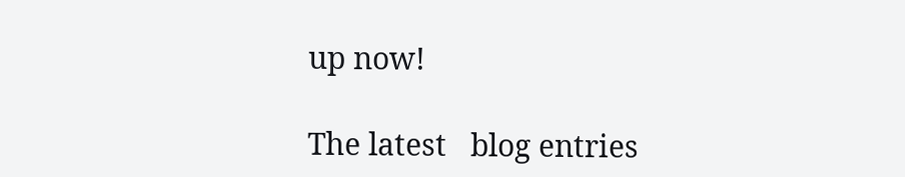up now!

The latest   blog entries